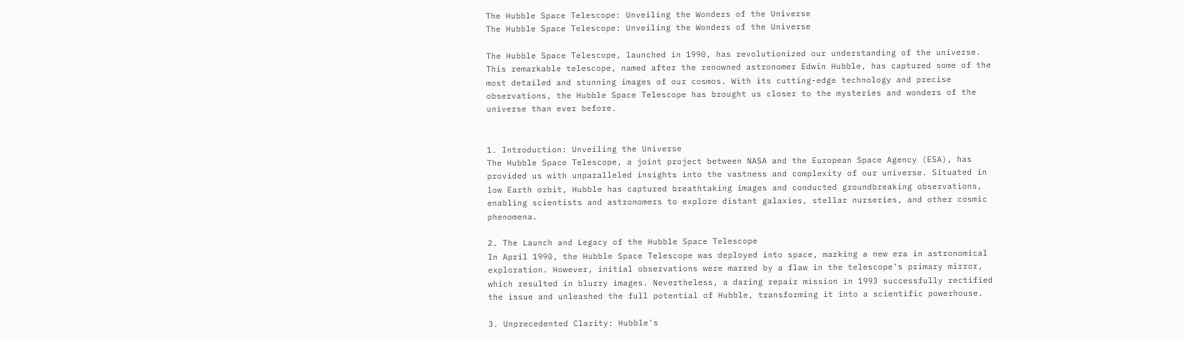The Hubble Space Telescope: Unveiling the Wonders of the Universe
The Hubble Space Telescope: Unveiling the Wonders of the Universe

The Hubble Space Telescope, launched in 1990, has revolutionized our understanding of the universe. This remarkable telescope, named after the renowned astronomer Edwin Hubble, has captured some of the most detailed and stunning images of our cosmos. With its cutting-edge technology and precise observations, the Hubble Space Telescope has brought us closer to the mysteries and wonders of the universe than ever before.


1. Introduction: Unveiling the Universe
The Hubble Space Telescope, a joint project between NASA and the European Space Agency (ESA), has provided us with unparalleled insights into the vastness and complexity of our universe. Situated in low Earth orbit, Hubble has captured breathtaking images and conducted groundbreaking observations, enabling scientists and astronomers to explore distant galaxies, stellar nurseries, and other cosmic phenomena.

2. The Launch and Legacy of the Hubble Space Telescope
In April 1990, the Hubble Space Telescope was deployed into space, marking a new era in astronomical exploration. However, initial observations were marred by a flaw in the telescope's primary mirror, which resulted in blurry images. Nevertheless, a daring repair mission in 1993 successfully rectified the issue and unleashed the full potential of Hubble, transforming it into a scientific powerhouse.

3. Unprecedented Clarity: Hubble's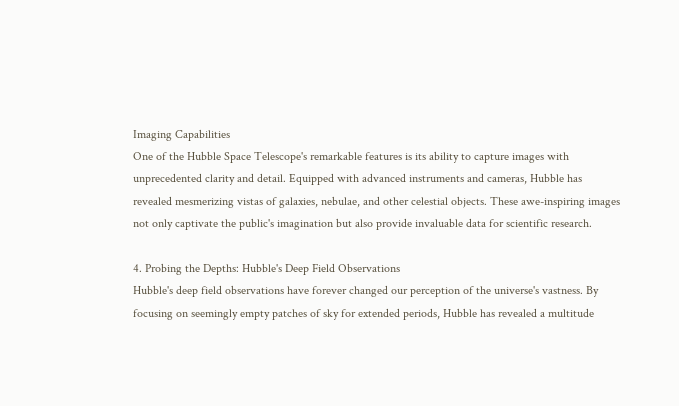Imaging Capabilities
One of the Hubble Space Telescope's remarkable features is its ability to capture images with unprecedented clarity and detail. Equipped with advanced instruments and cameras, Hubble has revealed mesmerizing vistas of galaxies, nebulae, and other celestial objects. These awe-inspiring images not only captivate the public's imagination but also provide invaluable data for scientific research.

4. Probing the Depths: Hubble's Deep Field Observations
Hubble's deep field observations have forever changed our perception of the universe's vastness. By focusing on seemingly empty patches of sky for extended periods, Hubble has revealed a multitude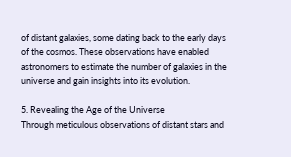of distant galaxies, some dating back to the early days of the cosmos. These observations have enabled astronomers to estimate the number of galaxies in the universe and gain insights into its evolution.

5. Revealing the Age of the Universe
Through meticulous observations of distant stars and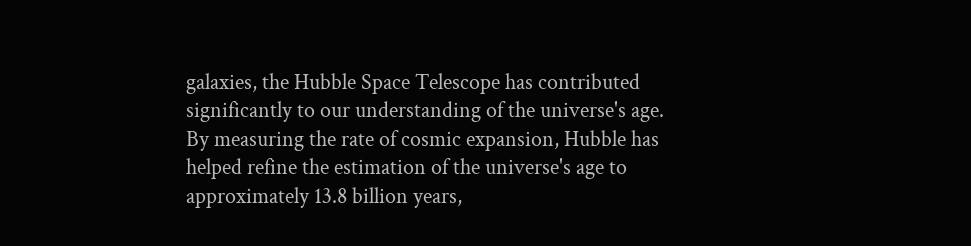galaxies, the Hubble Space Telescope has contributed significantly to our understanding of the universe's age. By measuring the rate of cosmic expansion, Hubble has helped refine the estimation of the universe's age to approximately 13.8 billion years,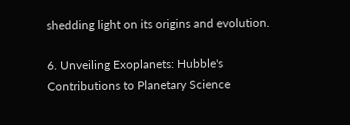shedding light on its origins and evolution.

6. Unveiling Exoplanets: Hubble's Contributions to Planetary Science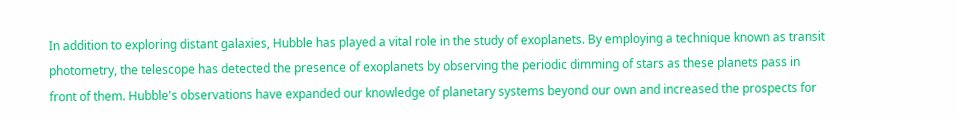In addition to exploring distant galaxies, Hubble has played a vital role in the study of exoplanets. By employing a technique known as transit photometry, the telescope has detected the presence of exoplanets by observing the periodic dimming of stars as these planets pass in front of them. Hubble's observations have expanded our knowledge of planetary systems beyond our own and increased the prospects for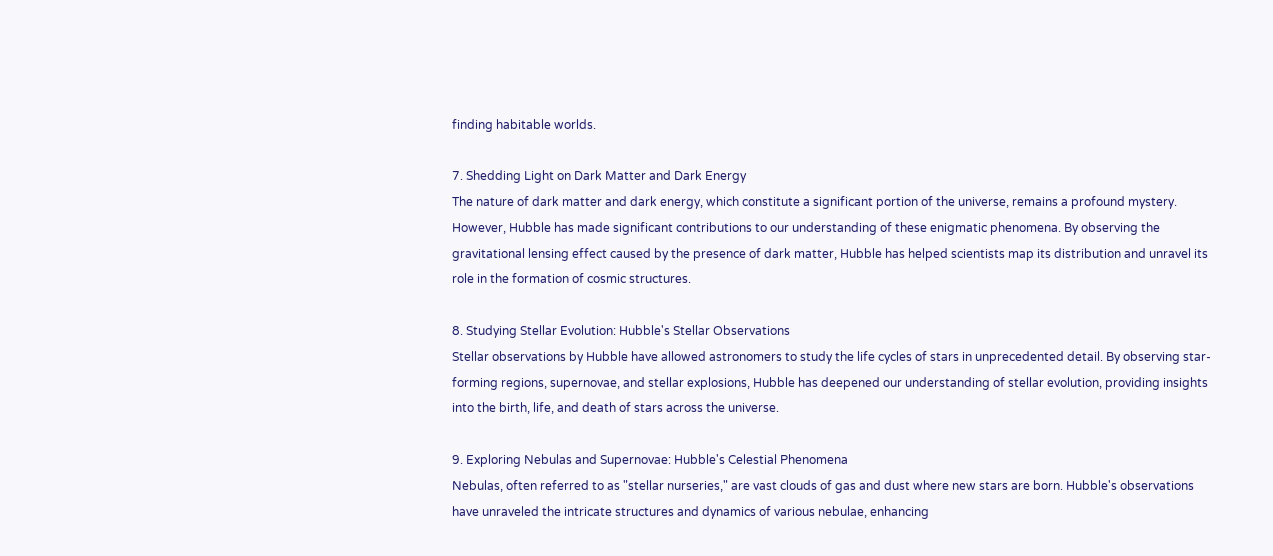finding habitable worlds.

7. Shedding Light on Dark Matter and Dark Energy
The nature of dark matter and dark energy, which constitute a significant portion of the universe, remains a profound mystery. However, Hubble has made significant contributions to our understanding of these enigmatic phenomena. By observing the gravitational lensing effect caused by the presence of dark matter, Hubble has helped scientists map its distribution and unravel its role in the formation of cosmic structures.

8. Studying Stellar Evolution: Hubble's Stellar Observations
Stellar observations by Hubble have allowed astronomers to study the life cycles of stars in unprecedented detail. By observing star-forming regions, supernovae, and stellar explosions, Hubble has deepened our understanding of stellar evolution, providing insights into the birth, life, and death of stars across the universe.

9. Exploring Nebulas and Supernovae: Hubble's Celestial Phenomena
Nebulas, often referred to as "stellar nurseries," are vast clouds of gas and dust where new stars are born. Hubble's observations have unraveled the intricate structures and dynamics of various nebulae, enhancing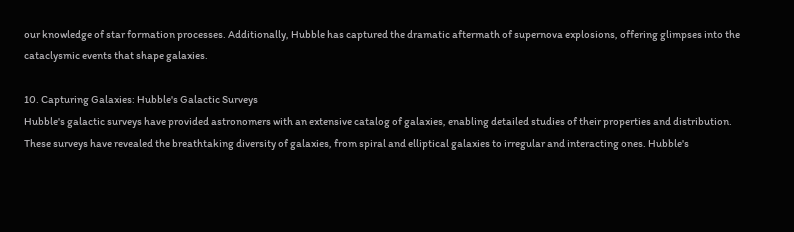our knowledge of star formation processes. Additionally, Hubble has captured the dramatic aftermath of supernova explosions, offering glimpses into the cataclysmic events that shape galaxies.

10. Capturing Galaxies: Hubble's Galactic Surveys
Hubble's galactic surveys have provided astronomers with an extensive catalog of galaxies, enabling detailed studies of their properties and distribution. These surveys have revealed the breathtaking diversity of galaxies, from spiral and elliptical galaxies to irregular and interacting ones. Hubble's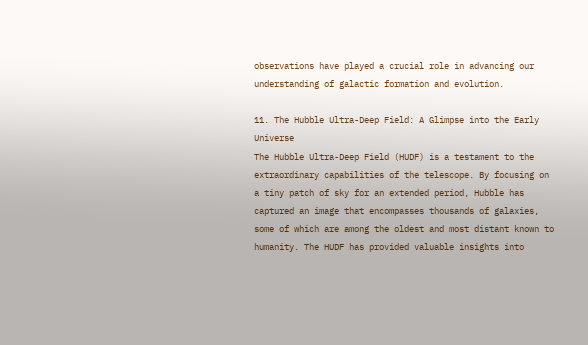observations have played a crucial role in advancing our understanding of galactic formation and evolution.

11. The Hubble Ultra-Deep Field: A Glimpse into the Early Universe
The Hubble Ultra-Deep Field (HUDF) is a testament to the extraordinary capabilities of the telescope. By focusing on a tiny patch of sky for an extended period, Hubble has captured an image that encompasses thousands of galaxies, some of which are among the oldest and most distant known to humanity. The HUDF has provided valuable insights into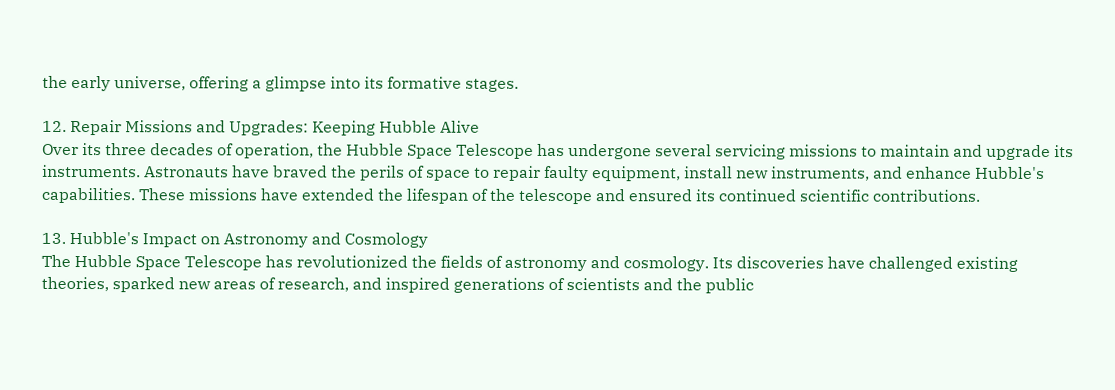the early universe, offering a glimpse into its formative stages.

12. Repair Missions and Upgrades: Keeping Hubble Alive
Over its three decades of operation, the Hubble Space Telescope has undergone several servicing missions to maintain and upgrade its instruments. Astronauts have braved the perils of space to repair faulty equipment, install new instruments, and enhance Hubble's capabilities. These missions have extended the lifespan of the telescope and ensured its continued scientific contributions.

13. Hubble's Impact on Astronomy and Cosmology
The Hubble Space Telescope has revolutionized the fields of astronomy and cosmology. Its discoveries have challenged existing theories, sparked new areas of research, and inspired generations of scientists and the public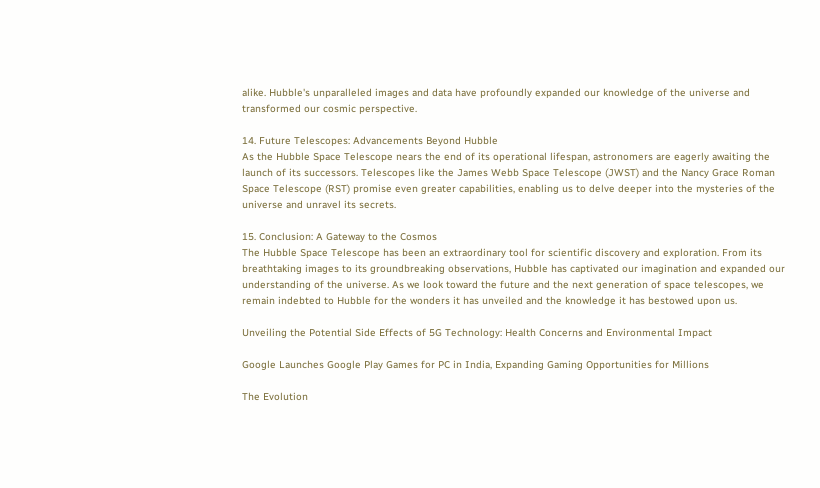alike. Hubble's unparalleled images and data have profoundly expanded our knowledge of the universe and transformed our cosmic perspective.

14. Future Telescopes: Advancements Beyond Hubble
As the Hubble Space Telescope nears the end of its operational lifespan, astronomers are eagerly awaiting the launch of its successors. Telescopes like the James Webb Space Telescope (JWST) and the Nancy Grace Roman Space Telescope (RST) promise even greater capabilities, enabling us to delve deeper into the mysteries of the universe and unravel its secrets.

15. Conclusion: A Gateway to the Cosmos
The Hubble Space Telescope has been an extraordinary tool for scientific discovery and exploration. From its breathtaking images to its groundbreaking observations, Hubble has captivated our imagination and expanded our understanding of the universe. As we look toward the future and the next generation of space telescopes, we remain indebted to Hubble for the wonders it has unveiled and the knowledge it has bestowed upon us.

Unveiling the Potential Side Effects of 5G Technology: Health Concerns and Environmental Impact

Google Launches Google Play Games for PC in India, Expanding Gaming Opportunities for Millions

The Evolution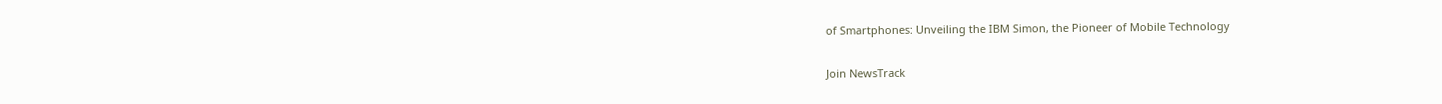of Smartphones: Unveiling the IBM Simon, the Pioneer of Mobile Technology

Join NewsTrack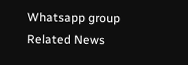Whatsapp group
Related News